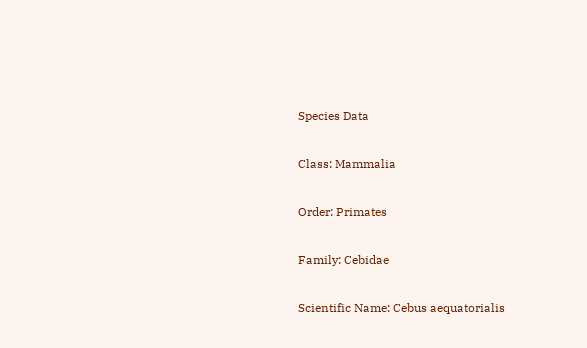Species Data

Class: Mammalia

Order: Primates

Family: Cebidae

Scientific Name: Cebus aequatorialis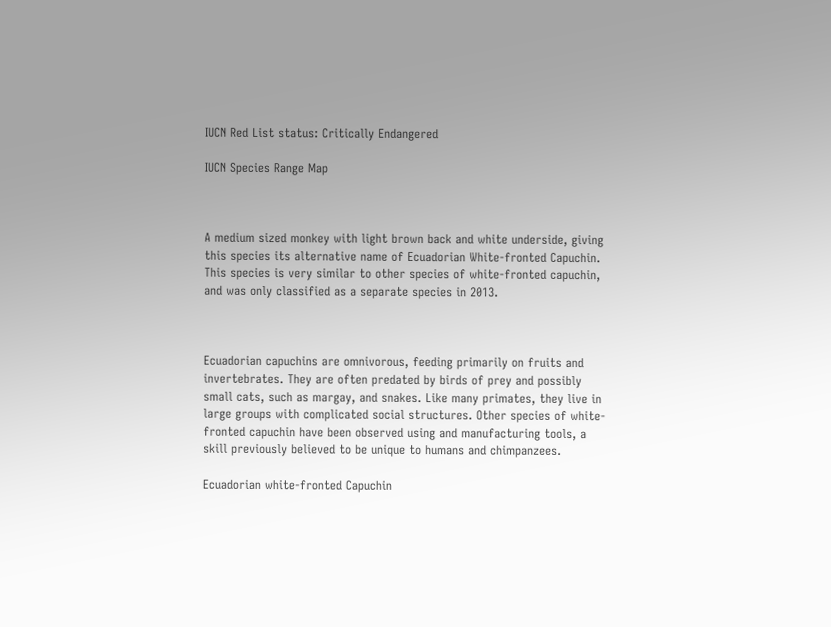IUCN Red List status: Critically Endangered

IUCN Species Range Map



A medium sized monkey with light brown back and white underside, giving this species its alternative name of Ecuadorian White-fronted Capuchin. This species is very similar to other species of white-fronted capuchin, and was only classified as a separate species in 2013.



Ecuadorian capuchins are omnivorous, feeding primarily on fruits and invertebrates. They are often predated by birds of prey and possibly small cats, such as margay, and snakes. Like many primates, they live in large groups with complicated social structures. Other species of white-fronted capuchin have been observed using and manufacturing tools, a skill previously believed to be unique to humans and chimpanzees.

Ecuadorian white-fronted Capuchin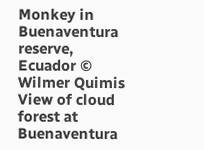Monkey in Buenaventura reserve, Ecuador © Wilmer Quimis
View of cloud forest at Buenaventura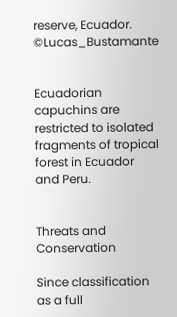reserve, Ecuador. ©Lucas_Bustamante


Ecuadorian capuchins are restricted to isolated fragments of tropical forest in Ecuador and Peru.


Threats and Conservation

Since classification as a full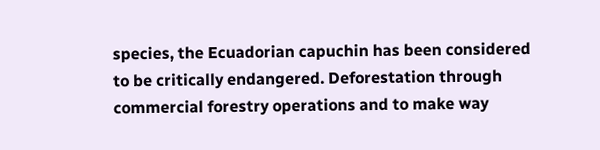species, the Ecuadorian capuchin has been considered to be critically endangered. Deforestation through commercial forestry operations and to make way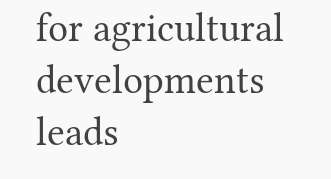for agricultural developments leads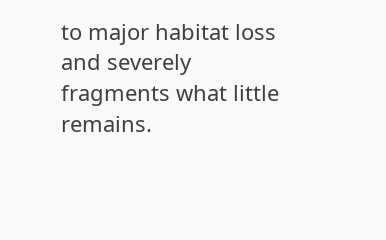to major habitat loss and severely fragments what little remains.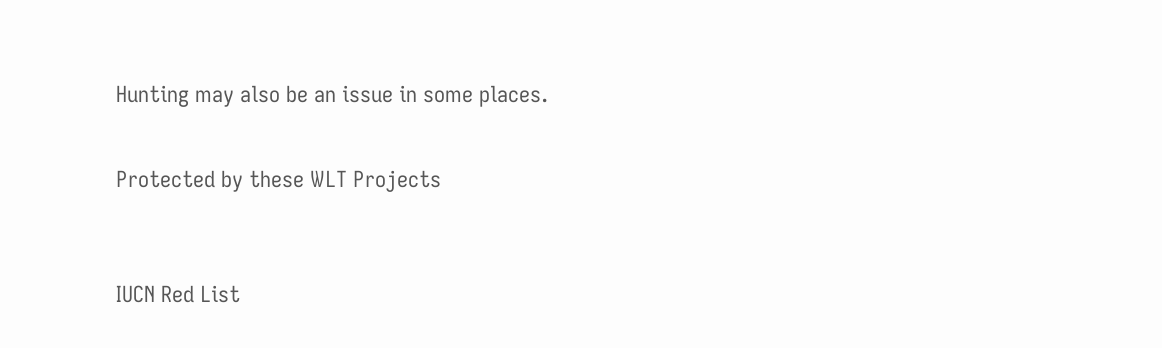Hunting may also be an issue in some places.


Protected by these WLT Projects



IUCN Red List